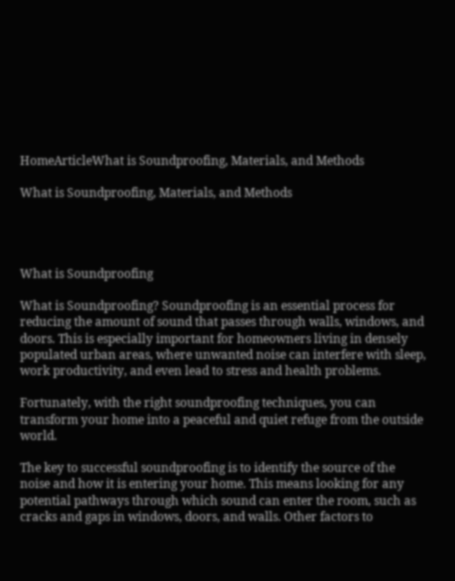HomeArticleWhat is Soundproofing, Materials, and Methods

What is Soundproofing, Materials, and Methods




What is Soundproofing

What is Soundproofing? Soundproofing is an essential process for reducing the amount of sound that passes through walls, windows, and doors. This is especially important for homeowners living in densely populated urban areas, where unwanted noise can interfere with sleep, work productivity, and even lead to stress and health problems.

Fortunately, with the right soundproofing techniques, you can transform your home into a peaceful and quiet refuge from the outside world.

The key to successful soundproofing is to identify the source of the noise and how it is entering your home. This means looking for any potential pathways through which sound can enter the room, such as cracks and gaps in windows, doors, and walls. Other factors to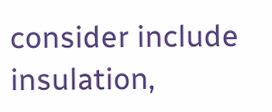consider include insulation,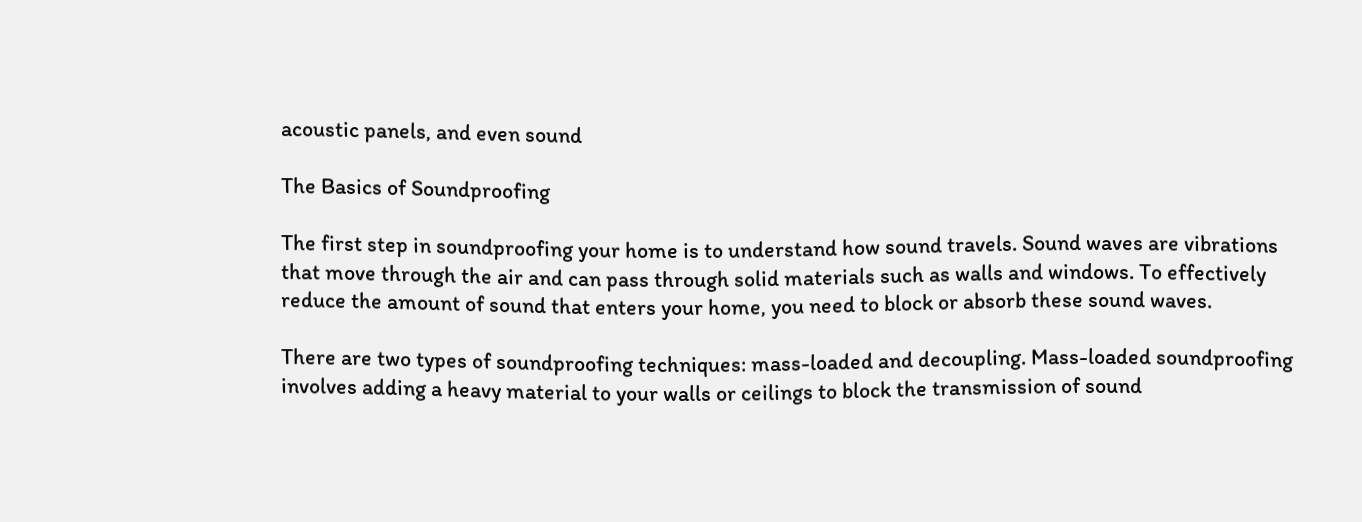acoustic panels, and even sound

The Basics of Soundproofing

The first step in soundproofing your home is to understand how sound travels. Sound waves are vibrations that move through the air and can pass through solid materials such as walls and windows. To effectively reduce the amount of sound that enters your home, you need to block or absorb these sound waves.

There are two types of soundproofing techniques: mass-loaded and decoupling. Mass-loaded soundproofing involves adding a heavy material to your walls or ceilings to block the transmission of sound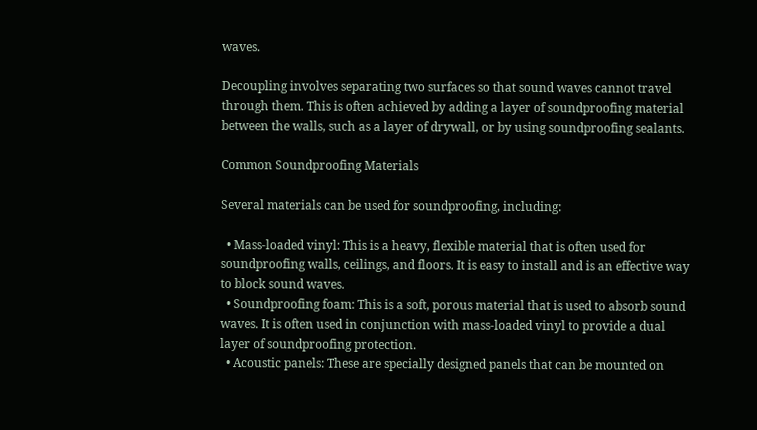waves.

Decoupling involves separating two surfaces so that sound waves cannot travel through them. This is often achieved by adding a layer of soundproofing material between the walls, such as a layer of drywall, or by using soundproofing sealants.

Common Soundproofing Materials

Several materials can be used for soundproofing, including:

  • Mass-loaded vinyl: This is a heavy, flexible material that is often used for soundproofing walls, ceilings, and floors. It is easy to install and is an effective way to block sound waves.
  • Soundproofing foam: This is a soft, porous material that is used to absorb sound waves. It is often used in conjunction with mass-loaded vinyl to provide a dual layer of soundproofing protection.
  • Acoustic panels: These are specially designed panels that can be mounted on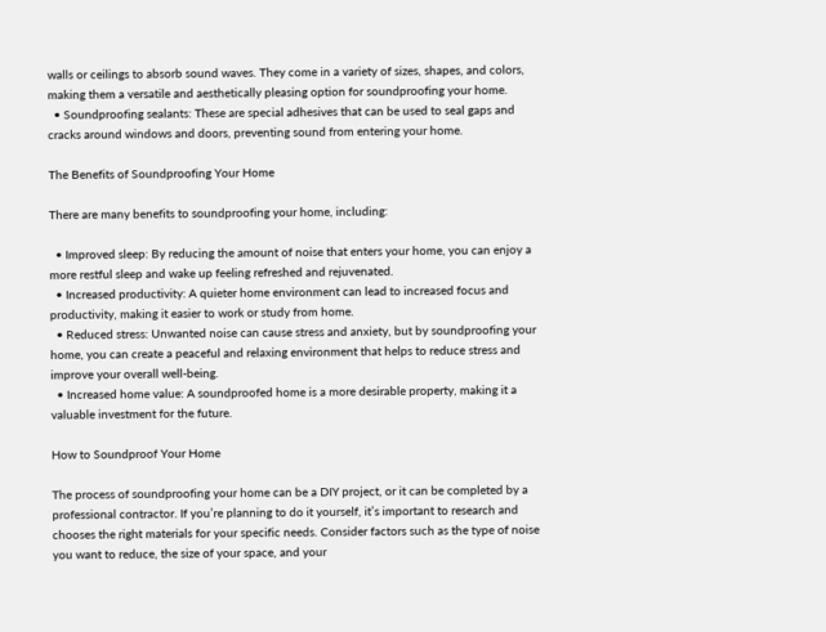walls or ceilings to absorb sound waves. They come in a variety of sizes, shapes, and colors, making them a versatile and aesthetically pleasing option for soundproofing your home.
  • Soundproofing sealants: These are special adhesives that can be used to seal gaps and cracks around windows and doors, preventing sound from entering your home.

The Benefits of Soundproofing Your Home

There are many benefits to soundproofing your home, including:

  • Improved sleep: By reducing the amount of noise that enters your home, you can enjoy a more restful sleep and wake up feeling refreshed and rejuvenated.
  • Increased productivity: A quieter home environment can lead to increased focus and productivity, making it easier to work or study from home.
  • Reduced stress: Unwanted noise can cause stress and anxiety, but by soundproofing your home, you can create a peaceful and relaxing environment that helps to reduce stress and improve your overall well-being.
  • Increased home value: A soundproofed home is a more desirable property, making it a valuable investment for the future.

How to Soundproof Your Home

The process of soundproofing your home can be a DIY project, or it can be completed by a professional contractor. If you’re planning to do it yourself, it’s important to research and chooses the right materials for your specific needs. Consider factors such as the type of noise you want to reduce, the size of your space, and your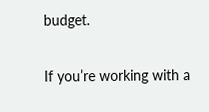budget.

If you’re working with a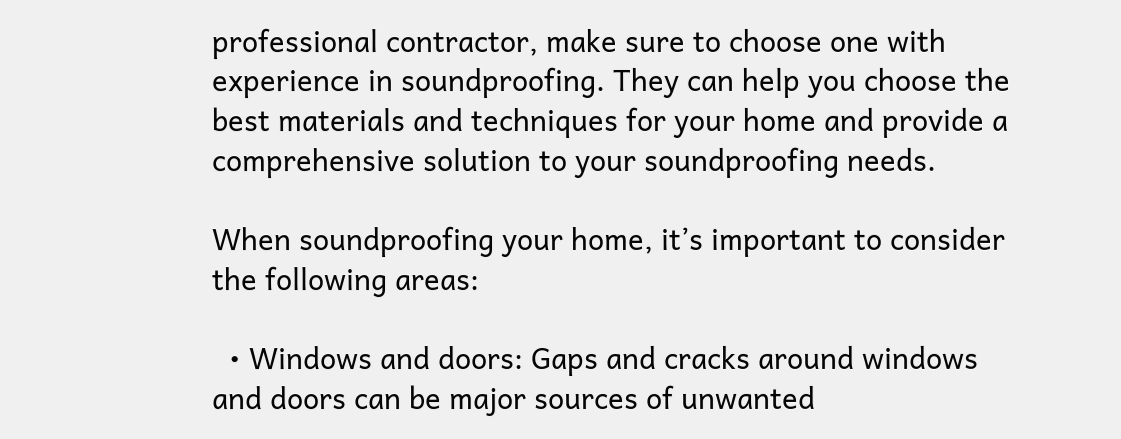professional contractor, make sure to choose one with experience in soundproofing. They can help you choose the best materials and techniques for your home and provide a comprehensive solution to your soundproofing needs.

When soundproofing your home, it’s important to consider the following areas:

  • Windows and doors: Gaps and cracks around windows and doors can be major sources of unwanted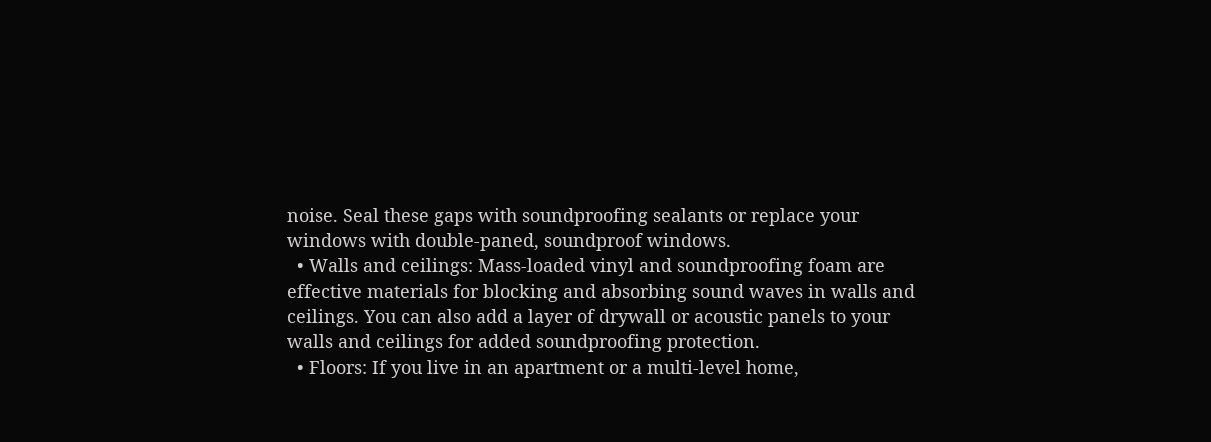noise. Seal these gaps with soundproofing sealants or replace your windows with double-paned, soundproof windows.
  • Walls and ceilings: Mass-loaded vinyl and soundproofing foam are effective materials for blocking and absorbing sound waves in walls and ceilings. You can also add a layer of drywall or acoustic panels to your walls and ceilings for added soundproofing protection.
  • Floors: If you live in an apartment or a multi-level home,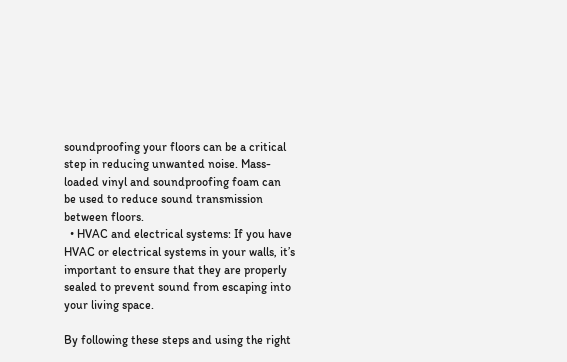soundproofing your floors can be a critical step in reducing unwanted noise. Mass-loaded vinyl and soundproofing foam can be used to reduce sound transmission between floors.
  • HVAC and electrical systems: If you have HVAC or electrical systems in your walls, it’s important to ensure that they are properly sealed to prevent sound from escaping into your living space.

By following these steps and using the right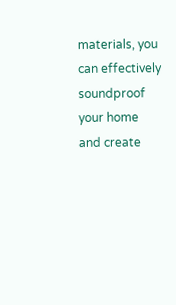materials, you can effectively soundproof your home and create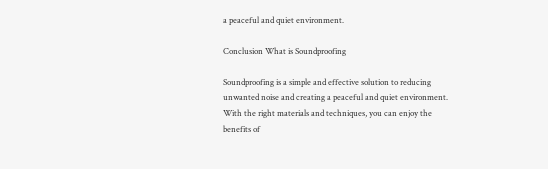a peaceful and quiet environment.

Conclusion What is Soundproofing

Soundproofing is a simple and effective solution to reducing unwanted noise and creating a peaceful and quiet environment. With the right materials and techniques, you can enjoy the benefits of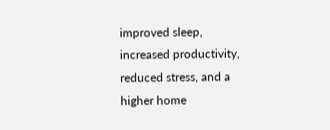improved sleep, increased productivity, reduced stress, and a higher home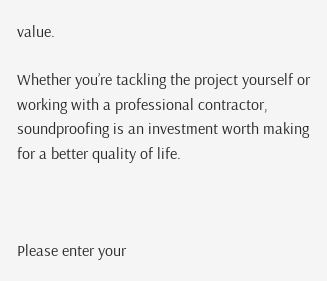value.

Whether you’re tackling the project yourself or working with a professional contractor, soundproofing is an investment worth making for a better quality of life.



Please enter your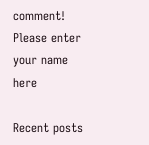comment!
Please enter your name here

Recent posts